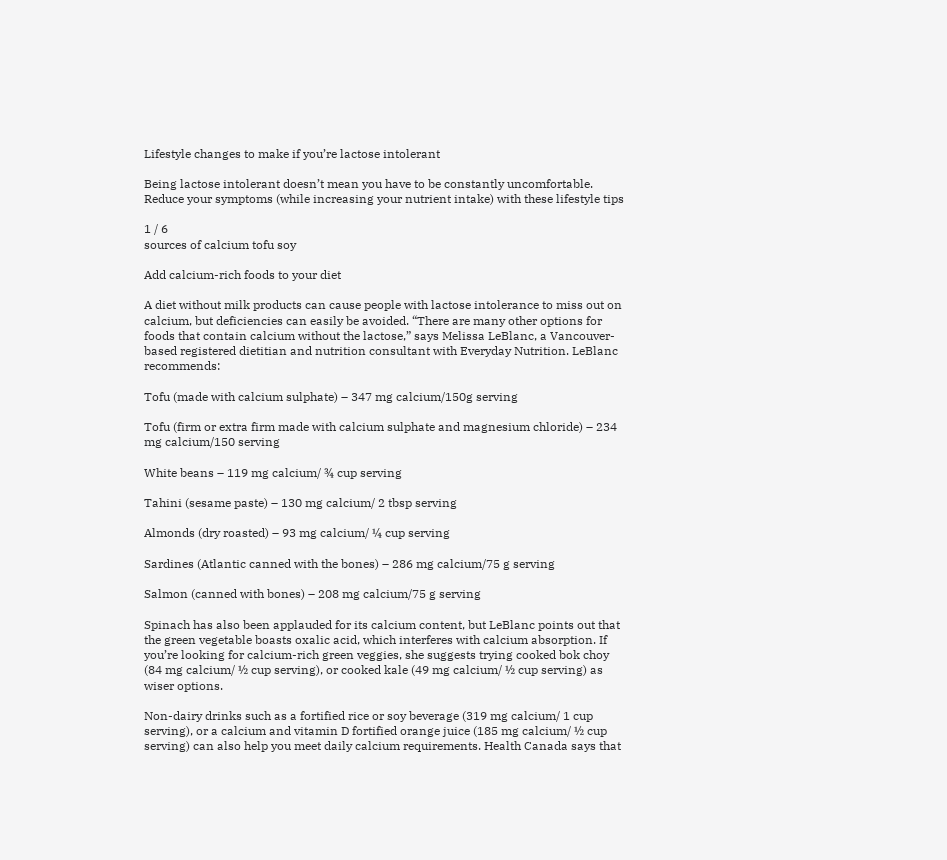Lifestyle changes to make if you’re lactose intolerant

Being lactose intolerant doesn’t mean you have to be constantly uncomfortable. Reduce your symptoms (while increasing your nutrient intake) with these lifestyle tips

1 / 6
sources of calcium tofu soy

Add calcium-rich foods to your diet

A diet without milk products can cause people with lactose intolerance to miss out on calcium, but deficiencies can easily be avoided. “There are many other options for foods that contain calcium without the lactose,” says Melissa LeBlanc, a Vancouver-based registered dietitian and nutrition consultant with Everyday Nutrition. LeBlanc recommends:

Tofu (made with calcium sulphate) – 347 mg calcium/150g serving

Tofu (firm or extra firm made with calcium sulphate and magnesium chloride) – 234 mg calcium/150 serving

White beans – 119 mg calcium/ ¾ cup serving

Tahini (sesame paste) – 130 mg calcium/ 2 tbsp serving

Almonds (dry roasted) – 93 mg calcium/ ¼ cup serving

Sardines (Atlantic canned with the bones) – 286 mg calcium/75 g serving

Salmon (canned with bones) – 208 mg calcium/75 g serving

Spinach has also been applauded for its calcium content, but LeBlanc points out that the green vegetable boasts oxalic acid, which interferes with calcium absorption. If you’re looking for calcium-rich green veggies, she suggests trying cooked bok choy (84 mg calcium/ ½ cup serving), or cooked kale (49 mg calcium/ ½ cup serving) as wiser options.

Non-dairy drinks such as a fortified rice or soy beverage (319 mg calcium/ 1 cup serving), or a calcium and vitamin D fortified orange juice (185 mg calcium/ ½ cup serving) can also help you meet daily calcium requirements. Health Canada says that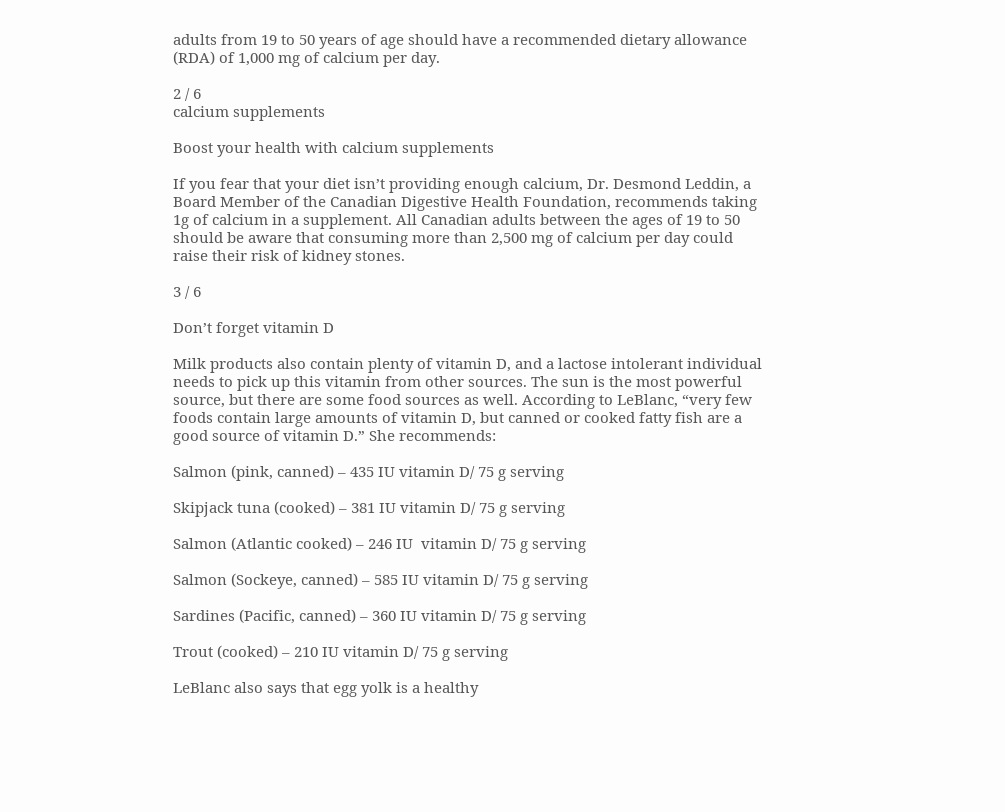adults from 19 to 50 years of age should have a recommended dietary allowance (RDA) of 1,000 mg of calcium per day.

2 / 6
calcium supplements

Boost your health with calcium supplements

If you fear that your diet isn’t providing enough calcium, Dr. Desmond Leddin, a Board Member of the Canadian Digestive Health Foundation, recommends taking 1g of calcium in a supplement. All Canadian adults between the ages of 19 to 50 should be aware that consuming more than 2,500 mg of calcium per day could raise their risk of kidney stones.

3 / 6

Don’t forget vitamin D

Milk products also contain plenty of vitamin D, and a lactose intolerant individual needs to pick up this vitamin from other sources. The sun is the most powerful source, but there are some food sources as well. According to LeBlanc, “very few foods contain large amounts of vitamin D, but canned or cooked fatty fish are a good source of vitamin D.” She recommends:

Salmon (pink, canned) – 435 IU vitamin D/ 75 g serving

Skipjack tuna (cooked) – 381 IU vitamin D/ 75 g serving

Salmon (Atlantic cooked) – 246 IU  vitamin D/ 75 g serving

Salmon (Sockeye, canned) – 585 IU vitamin D/ 75 g serving

Sardines (Pacific, canned) – 360 IU vitamin D/ 75 g serving

Trout (cooked) – 210 IU vitamin D/ 75 g serving

LeBlanc also says that egg yolk is a healthy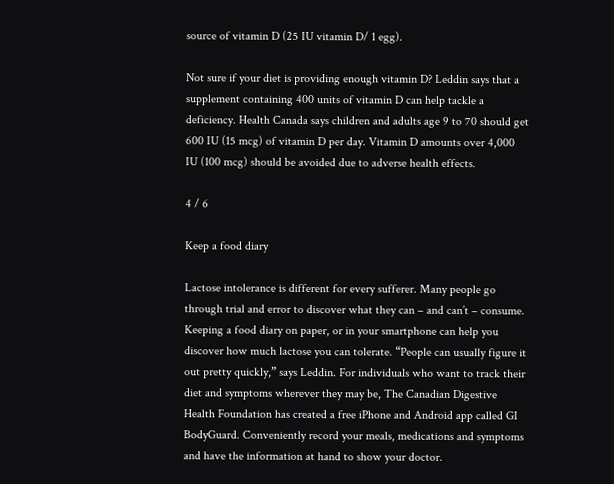source of vitamin D (25 IU vitamin D/ 1 egg).

Not sure if your diet is providing enough vitamin D? Leddin says that a supplement containing 400 units of vitamin D can help tackle a deficiency. Health Canada says children and adults age 9 to 70 should get 600 IU (15 mcg) of vitamin D per day. Vitamin D amounts over 4,000 IU (100 mcg) should be avoided due to adverse health effects.

4 / 6

Keep a food diary

Lactose intolerance is different for every sufferer. Many people go through trial and error to discover what they can – and can’t – consume. Keeping a food diary on paper, or in your smartphone can help you discover how much lactose you can tolerate. “People can usually figure it out pretty quickly,” says Leddin. For individuals who want to track their diet and symptoms wherever they may be, The Canadian Digestive Health Foundation has created a free iPhone and Android app called GI BodyGuard. Conveniently record your meals, medications and symptoms and have the information at hand to show your doctor.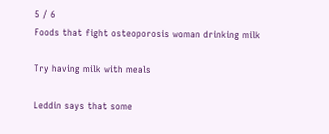5 / 6
Foods that fight osteoporosis woman drinking milk

Try having milk with meals

Leddin says that some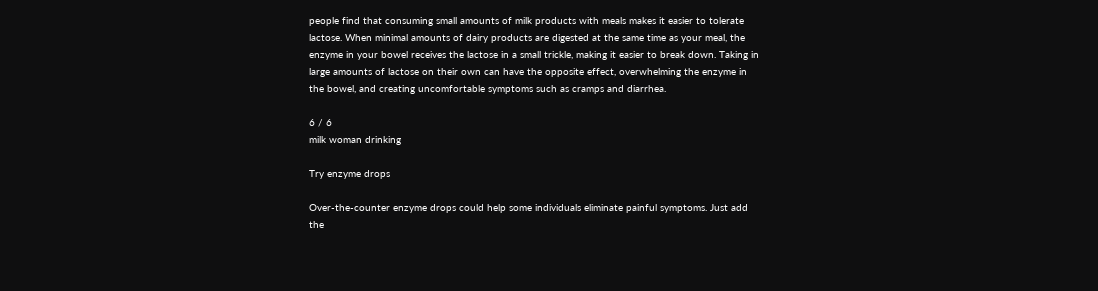people find that consuming small amounts of milk products with meals makes it easier to tolerate lactose. When minimal amounts of dairy products are digested at the same time as your meal, the enzyme in your bowel receives the lactose in a small trickle, making it easier to break down. Taking in large amounts of lactose on their own can have the opposite effect, overwhelming the enzyme in the bowel, and creating uncomfortable symptoms such as cramps and diarrhea.

6 / 6
milk woman drinking

Try enzyme drops

Over-the-counter enzyme drops could help some individuals eliminate painful symptoms. Just add the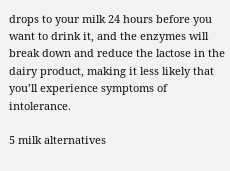drops to your milk 24 hours before you want to drink it, and the enzymes will break down and reduce the lactose in the dairy product, making it less likely that you’ll experience symptoms of intolerance.

5 milk alternatives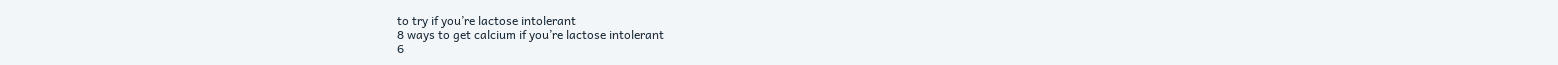to try if you’re lactose intolerant
8 ways to get calcium if you’re lactose intolerant
6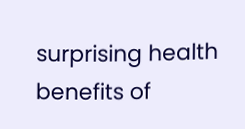surprising health benefits of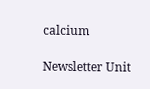calcium

Newsletter Unit